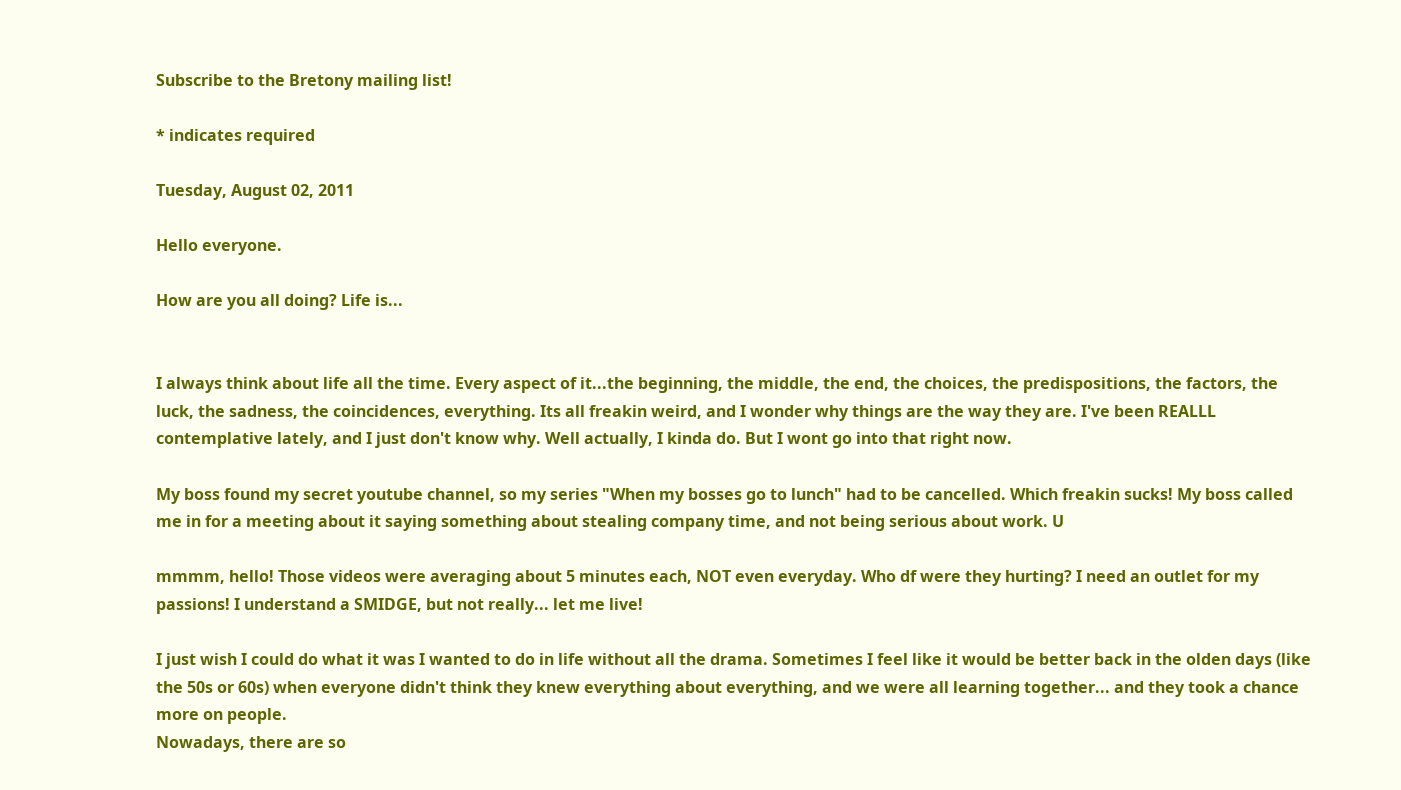Subscribe to the Bretony mailing list!

* indicates required

Tuesday, August 02, 2011

Hello everyone.

How are you all doing? Life is...


I always think about life all the time. Every aspect of it...the beginning, the middle, the end, the choices, the predispositions, the factors, the luck, the sadness, the coincidences, everything. Its all freakin weird, and I wonder why things are the way they are. I've been REALLL contemplative lately, and I just don't know why. Well actually, I kinda do. But I wont go into that right now.

My boss found my secret youtube channel, so my series "When my bosses go to lunch" had to be cancelled. Which freakin sucks! My boss called me in for a meeting about it saying something about stealing company time, and not being serious about work. U

mmmm, hello! Those videos were averaging about 5 minutes each, NOT even everyday. Who df were they hurting? I need an outlet for my passions! I understand a SMIDGE, but not really... let me live!

I just wish I could do what it was I wanted to do in life without all the drama. Sometimes I feel like it would be better back in the olden days (like the 50s or 60s) when everyone didn't think they knew everything about everything, and we were all learning together... and they took a chance more on people.
Nowadays, there are so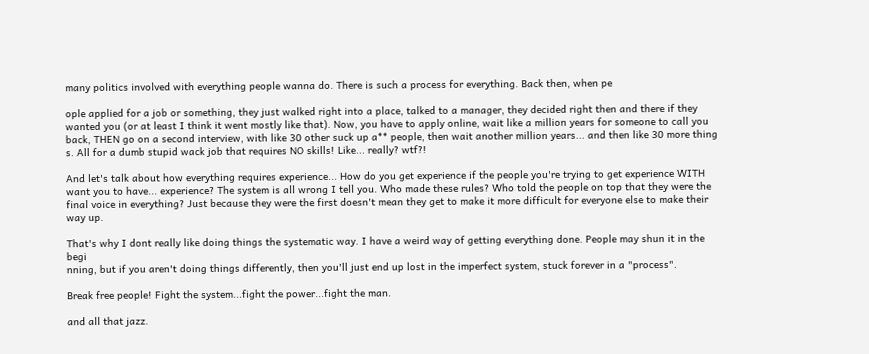many politics involved with everything people wanna do. There is such a process for everything. Back then, when pe

ople applied for a job or something, they just walked right into a place, talked to a manager, they decided right then and there if they wanted you (or at least I think it went mostly like that). Now, you have to apply online, wait like a million years for someone to call you back, THEN go on a second interview, with like 30 other suck up a** people, then wait another million years... and then like 30 more thing
s. All for a dumb stupid wack job that requires NO skills! Like... really? wtf?!

And let's talk about how everything requires experience... How do you get experience if the people you're trying to get experience WITH want you to have... experience? The system is all wrong I tell you. Who made these rules? Who told the people on top that they were the final voice in everything? Just because they were the first doesn't mean they get to make it more difficult for everyone else to make their way up.

That's why I dont really like doing things the systematic way. I have a weird way of getting everything done. People may shun it in the begi
nning, but if you aren't doing things differently, then you'll just end up lost in the imperfect system, stuck forever in a "process".

Break free people! Fight the system...fight the power...fight the man.

and all that jazz.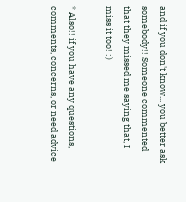and if you don't know... you better ask somebody!! Someone commented that they missed me saying that, I miss it too! :)

* Also!! if you have any questions, comments, concerns, or need advice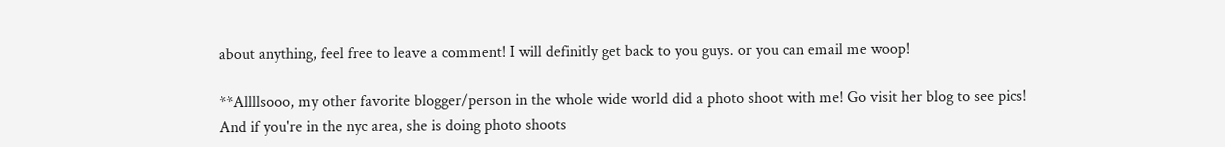about anything, feel free to leave a comment! I will definitly get back to you guys. or you can email me woop!

**Allllsooo, my other favorite blogger/person in the whole wide world did a photo shoot with me! Go visit her blog to see pics! And if you're in the nyc area, she is doing photo shoots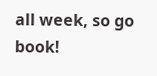all week, so go book!